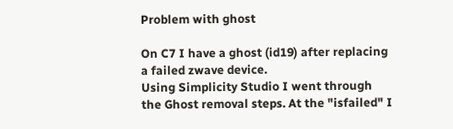Problem with ghost

On C7 I have a ghost (id19) after replacing a failed zwave device.
Using Simplicity Studio I went through the Ghost removal steps. At the "isfailed" I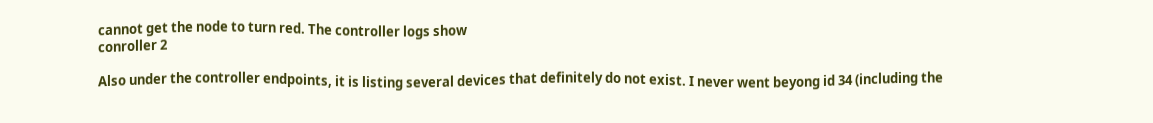cannot get the node to turn red. The controller logs show
conroller 2

Also under the controller endpoints, it is listing several devices that definitely do not exist. I never went beyong id 34 (including the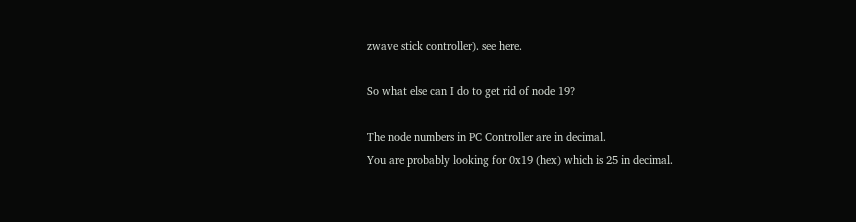zwave stick controller). see here.

So what else can I do to get rid of node 19?

The node numbers in PC Controller are in decimal.
You are probably looking for 0x19 (hex) which is 25 in decimal.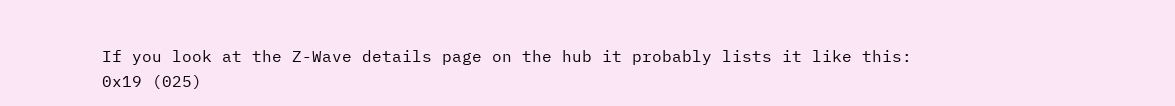If you look at the Z-Wave details page on the hub it probably lists it like this:
0x19 (025)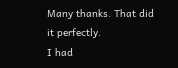Many thanks. That did it perfectly.
I had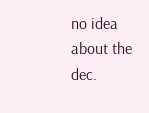no idea about the dec.